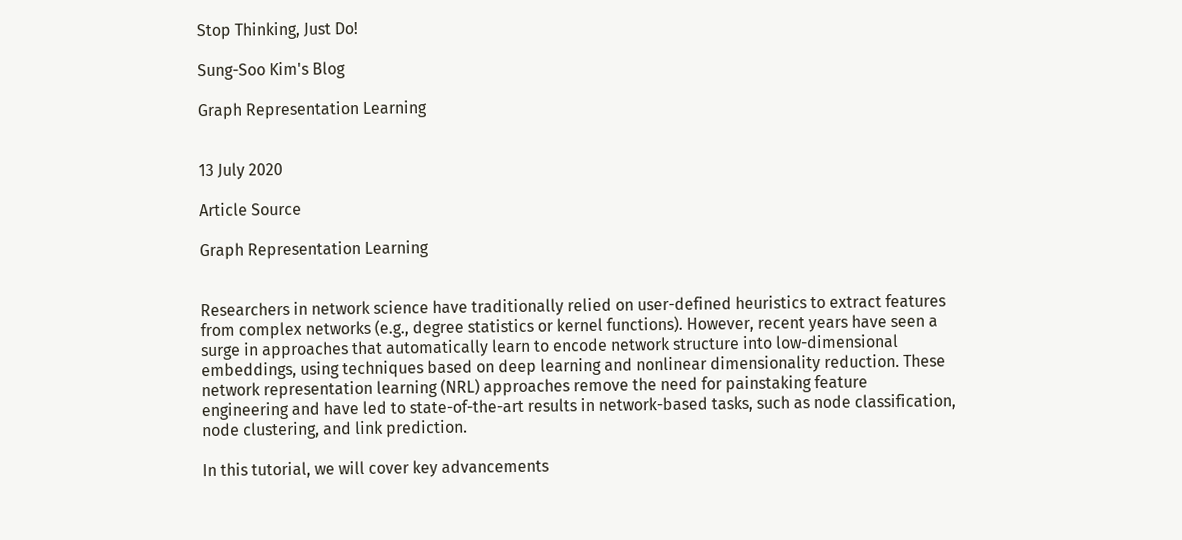Stop Thinking, Just Do!

Sung-Soo Kim's Blog

Graph Representation Learning


13 July 2020

Article Source

Graph Representation Learning


Researchers in network science have traditionally relied on user-defined heuristics to extract features from complex networks (e.g., degree statistics or kernel functions). However, recent years have seen a surge in approaches that automatically learn to encode network structure into low-dimensional embeddings, using techniques based on deep learning and nonlinear dimensionality reduction. These network representation learning (NRL) approaches remove the need for painstaking feature engineering and have led to state-of-the-art results in network-based tasks, such as node classification, node clustering, and link prediction.

In this tutorial, we will cover key advancements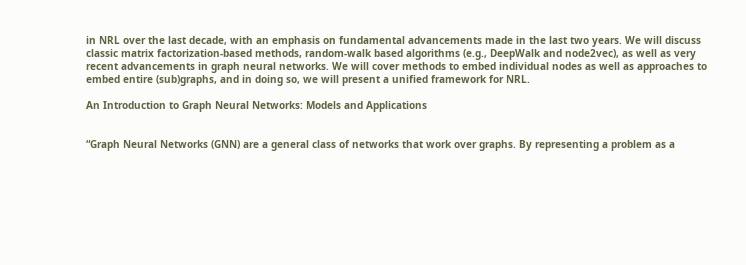in NRL over the last decade, with an emphasis on fundamental advancements made in the last two years. We will discuss classic matrix factorization-based methods, random-walk based algorithms (e.g., DeepWalk and node2vec), as well as very recent advancements in graph neural networks. We will cover methods to embed individual nodes as well as approaches to embed entire (sub)graphs, and in doing so, we will present a unified framework for NRL.

An Introduction to Graph Neural Networks: Models and Applications


“Graph Neural Networks (GNN) are a general class of networks that work over graphs. By representing a problem as a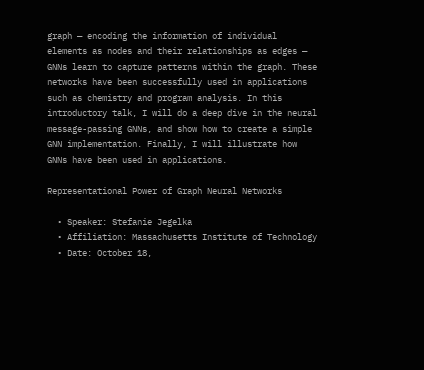graph — encoding the information of individual elements as nodes and their relationships as edges — GNNs learn to capture patterns within the graph. These networks have been successfully used in applications such as chemistry and program analysis. In this introductory talk, I will do a deep dive in the neural message-passing GNNs, and show how to create a simple GNN implementation. Finally, I will illustrate how GNNs have been used in applications.

Representational Power of Graph Neural Networks

  • Speaker: Stefanie Jegelka
  • Affiliation: Massachusetts Institute of Technology
  • Date: October 18,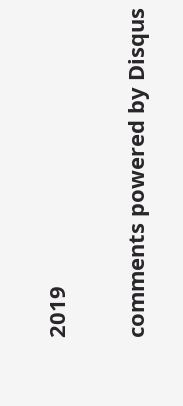2019

comments powered by Disqus